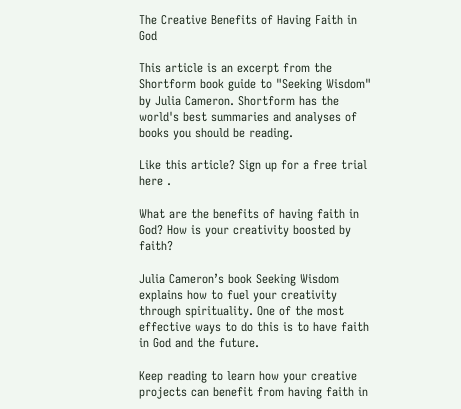The Creative Benefits of Having Faith in God

This article is an excerpt from the Shortform book guide to "Seeking Wisdom" by Julia Cameron. Shortform has the world's best summaries and analyses of books you should be reading.

Like this article? Sign up for a free trial here .

What are the benefits of having faith in God? How is your creativity boosted by faith?

Julia Cameron’s book Seeking Wisdom explains how to fuel your creativity through spirituality. One of the most effective ways to do this is to have faith in God and the future.

Keep reading to learn how your creative projects can benefit from having faith in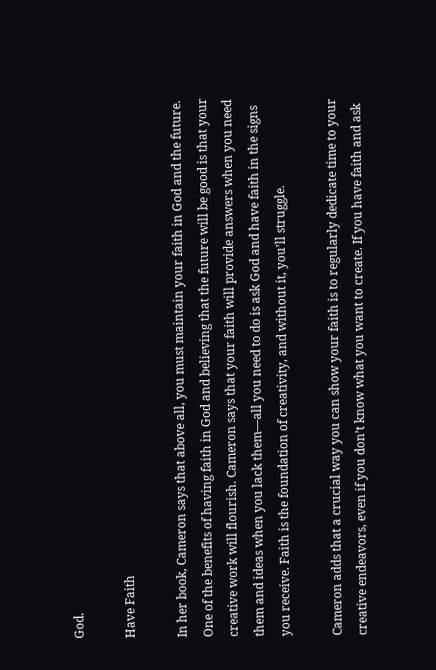God.

Have Faith

In her book, Cameron says that above all, you must maintain your faith in God and the future. One of the benefits of having faith in God and believing that the future will be good is that your creative work will flourish. Cameron says that your faith will provide answers when you need them and ideas when you lack them—all you need to do is ask God and have faith in the signs you receive. Faith is the foundation of creativity, and without it, you’ll struggle.

Cameron adds that a crucial way you can show your faith is to regularly dedicate time to your creative endeavors, even if you don’t know what you want to create. If you have faith and ask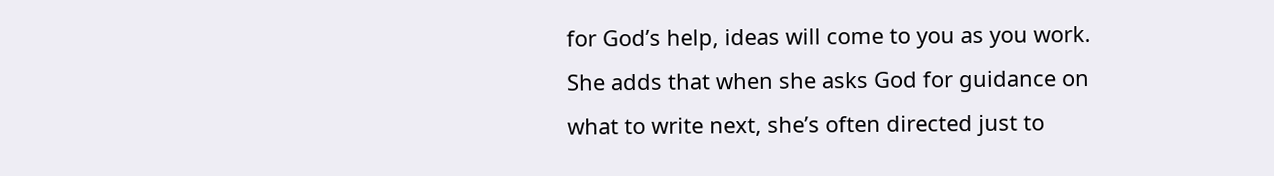for God’s help, ideas will come to you as you work. She adds that when she asks God for guidance on what to write next, she’s often directed just to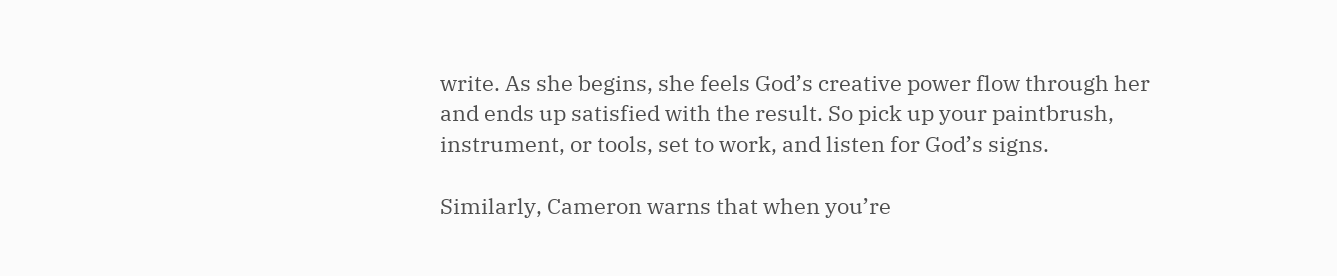write. As she begins, she feels God’s creative power flow through her and ends up satisfied with the result. So pick up your paintbrush, instrument, or tools, set to work, and listen for God’s signs.

Similarly, Cameron warns that when you’re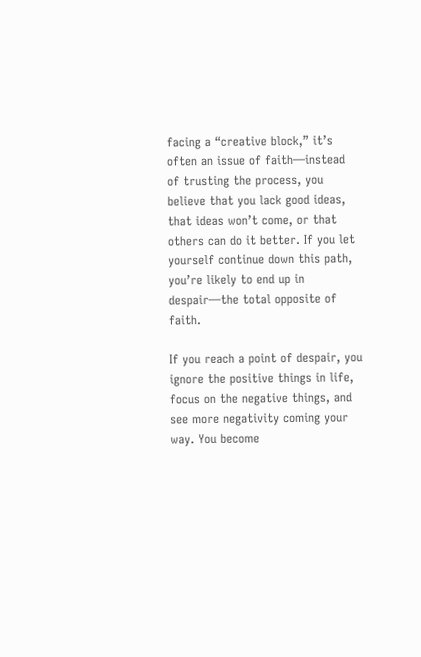facing a “creative block,” it’s often an issue of faith—instead of trusting the process, you believe that you lack good ideas, that ideas won’t come, or that others can do it better. If you let yourself continue down this path, you’re likely to end up in despair—the total opposite of faith.

If you reach a point of despair, you ignore the positive things in life, focus on the negative things, and see more negativity coming your way. You become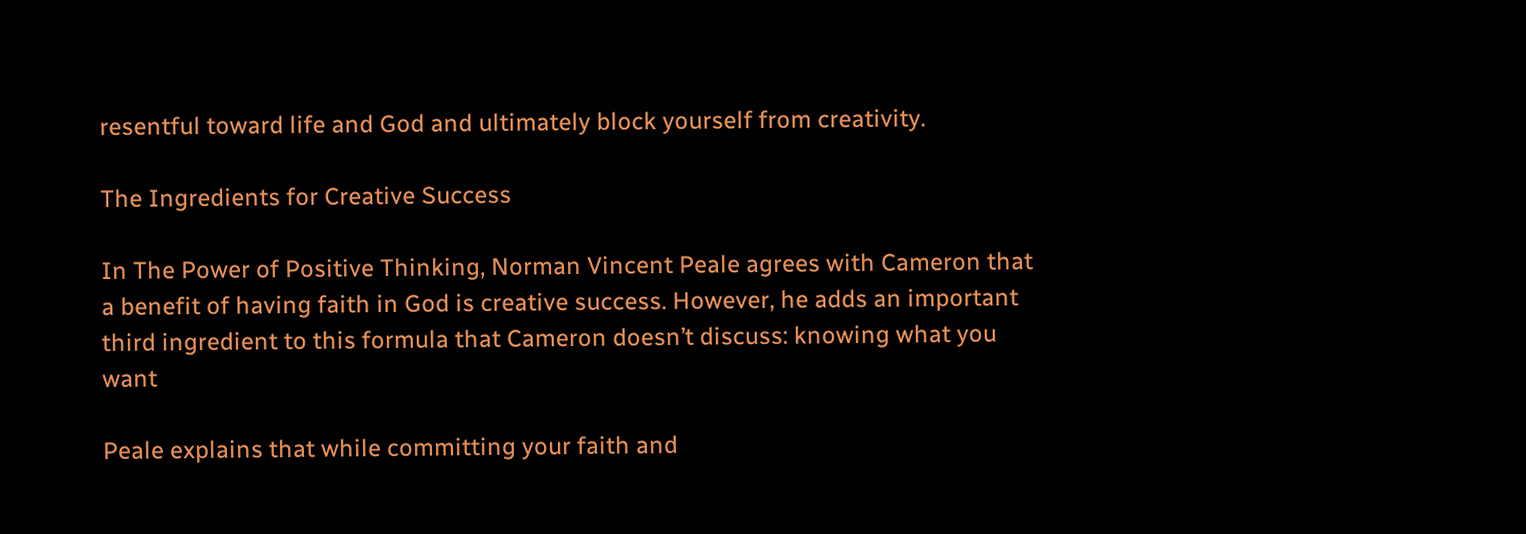resentful toward life and God and ultimately block yourself from creativity.

The Ingredients for Creative Success

In The Power of Positive Thinking, Norman Vincent Peale agrees with Cameron that a benefit of having faith in God is creative success. However, he adds an important third ingredient to this formula that Cameron doesn’t discuss: knowing what you want

Peale explains that while committing your faith and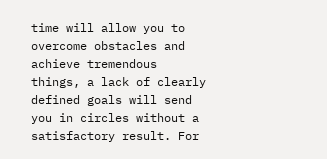time will allow you to overcome obstacles and achieve tremendous things, a lack of clearly defined goals will send you in circles without a satisfactory result. For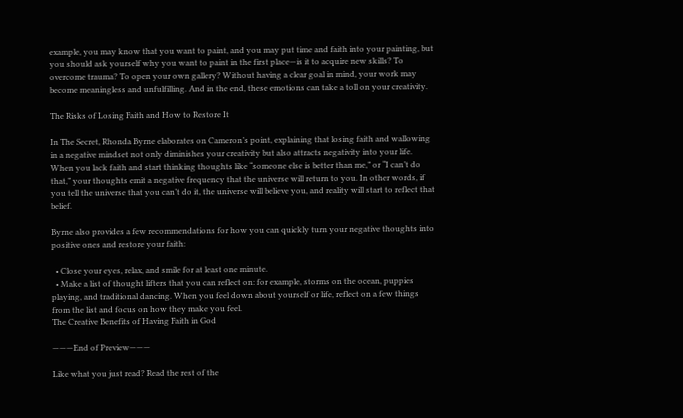example, you may know that you want to paint, and you may put time and faith into your painting, but you should ask yourself why you want to paint in the first place—is it to acquire new skills? To overcome trauma? To open your own gallery? Without having a clear goal in mind, your work may become meaningless and unfulfilling. And in the end, these emotions can take a toll on your creativity.

The Risks of Losing Faith and How to Restore It

In The Secret, Rhonda Byrne elaborates on Cameron’s point, explaining that losing faith and wallowing in a negative mindset not only diminishes your creativity but also attracts negativity into your life. When you lack faith and start thinking thoughts like “someone else is better than me,” or “I can’t do that,” your thoughts emit a negative frequency that the universe will return to you. In other words, if you tell the universe that you can’t do it, the universe will believe you, and reality will start to reflect that belief.

Byrne also provides a few recommendations for how you can quickly turn your negative thoughts into positive ones and restore your faith:

  • Close your eyes, relax, and smile for at least one minute.
  • Make a list of thought lifters that you can reflect on: for example, storms on the ocean, puppies playing, and traditional dancing. When you feel down about yourself or life, reflect on a few things from the list and focus on how they make you feel.
The Creative Benefits of Having Faith in God

———End of Preview———

Like what you just read? Read the rest of the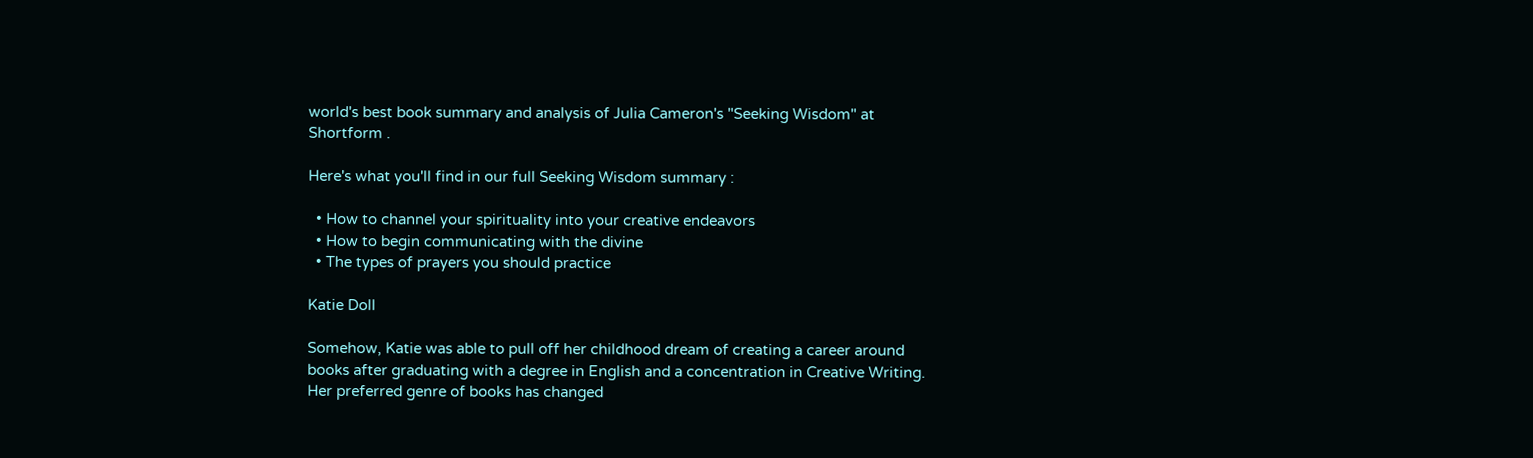world's best book summary and analysis of Julia Cameron's "Seeking Wisdom" at Shortform .

Here's what you'll find in our full Seeking Wisdom summary :

  • How to channel your spirituality into your creative endeavors
  • How to begin communicating with the divine
  • The types of prayers you should practice

Katie Doll

Somehow, Katie was able to pull off her childhood dream of creating a career around books after graduating with a degree in English and a concentration in Creative Writing. Her preferred genre of books has changed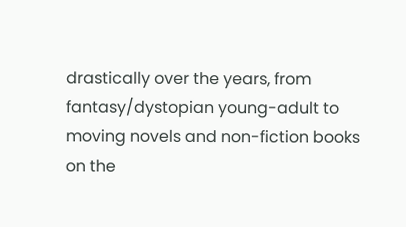drastically over the years, from fantasy/dystopian young-adult to moving novels and non-fiction books on the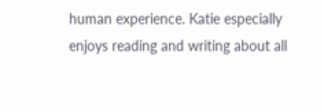human experience. Katie especially enjoys reading and writing about all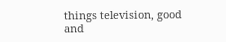things television, good and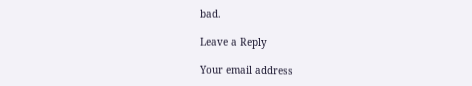bad.

Leave a Reply

Your email address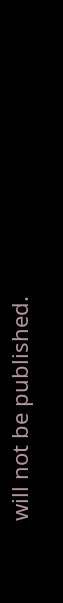will not be published.